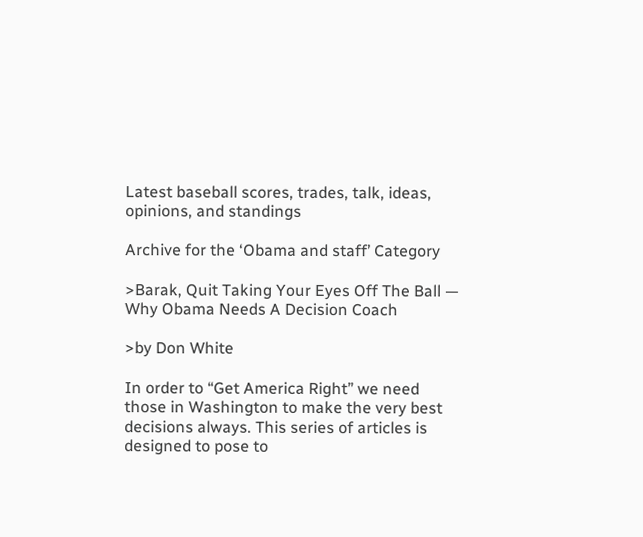Latest baseball scores, trades, talk, ideas, opinions, and standings

Archive for the ‘Obama and staff’ Category

>Barak, Quit Taking Your Eyes Off The Ball — Why Obama Needs A Decision Coach

>by Don White

In order to “Get America Right” we need those in Washington to make the very best decisions always. This series of articles is designed to pose to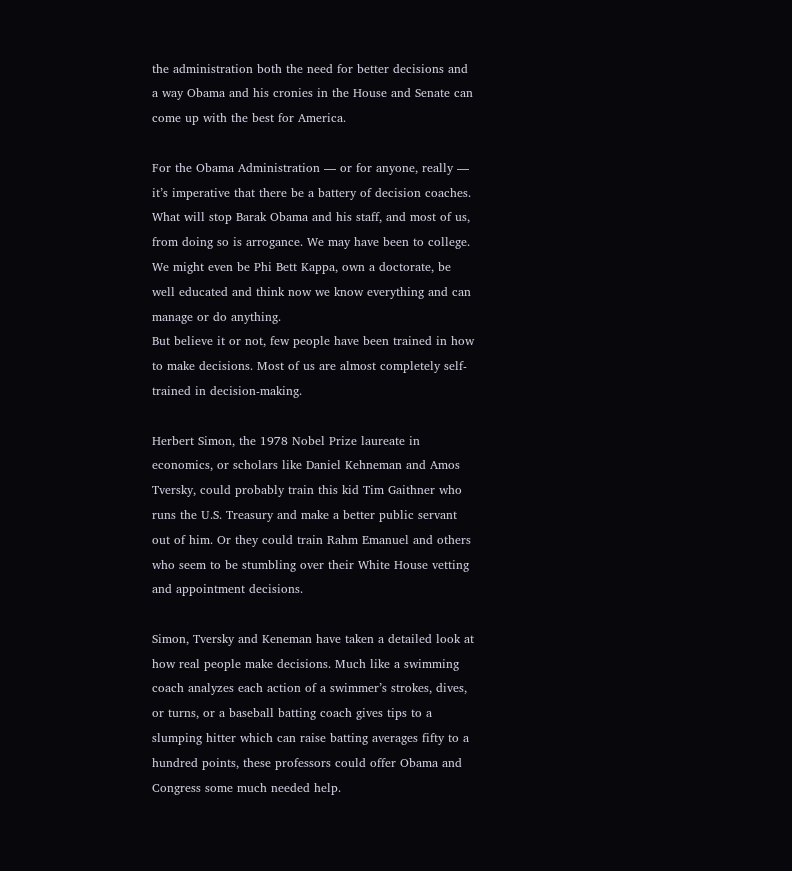the administration both the need for better decisions and a way Obama and his cronies in the House and Senate can come up with the best for America.

For the Obama Administration — or for anyone, really — it’s imperative that there be a battery of decision coaches.
What will stop Barak Obama and his staff, and most of us, from doing so is arrogance. We may have been to college. We might even be Phi Bett Kappa, own a doctorate, be well educated and think now we know everything and can manage or do anything.
But believe it or not, few people have been trained in how to make decisions. Most of us are almost completely self-trained in decision-making.

Herbert Simon, the 1978 Nobel Prize laureate in economics, or scholars like Daniel Kehneman and Amos Tversky, could probably train this kid Tim Gaithner who runs the U.S. Treasury and make a better public servant out of him. Or they could train Rahm Emanuel and others who seem to be stumbling over their White House vetting and appointment decisions.

Simon, Tversky and Keneman have taken a detailed look at how real people make decisions. Much like a swimming coach analyzes each action of a swimmer’s strokes, dives, or turns, or a baseball batting coach gives tips to a slumping hitter which can raise batting averages fifty to a hundred points, these professors could offer Obama and Congress some much needed help.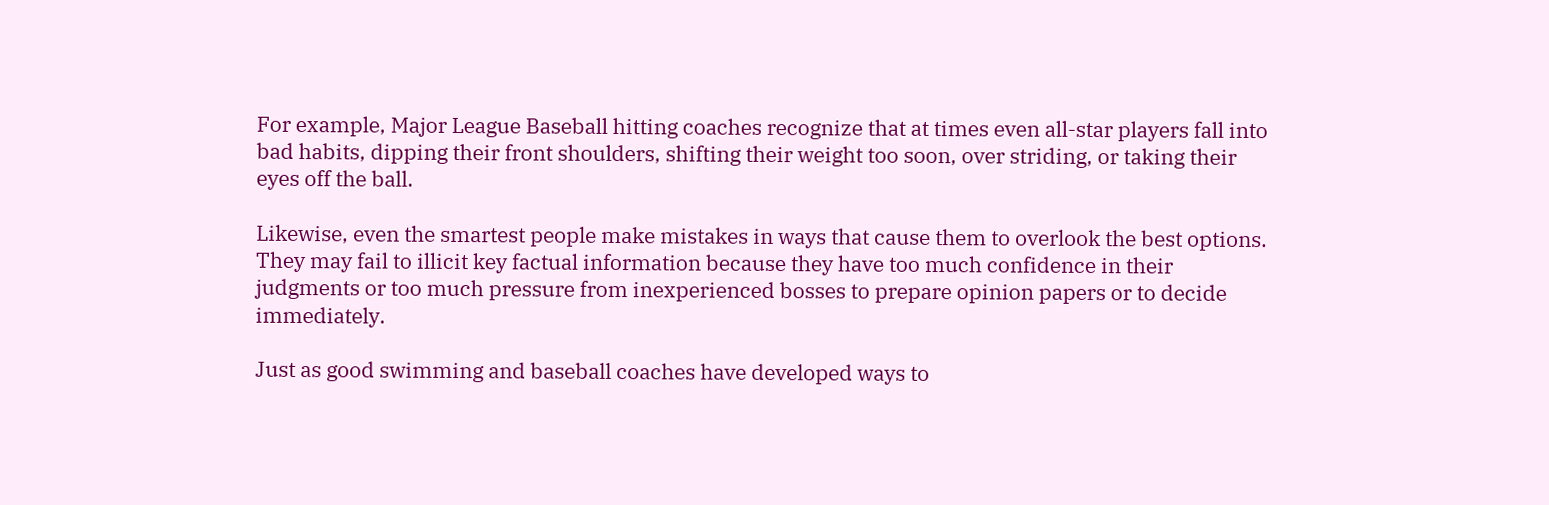For example, Major League Baseball hitting coaches recognize that at times even all-star players fall into bad habits, dipping their front shoulders, shifting their weight too soon, over striding, or taking their eyes off the ball.

Likewise, even the smartest people make mistakes in ways that cause them to overlook the best options. They may fail to illicit key factual information because they have too much confidence in their judgments or too much pressure from inexperienced bosses to prepare opinion papers or to decide immediately.

Just as good swimming and baseball coaches have developed ways to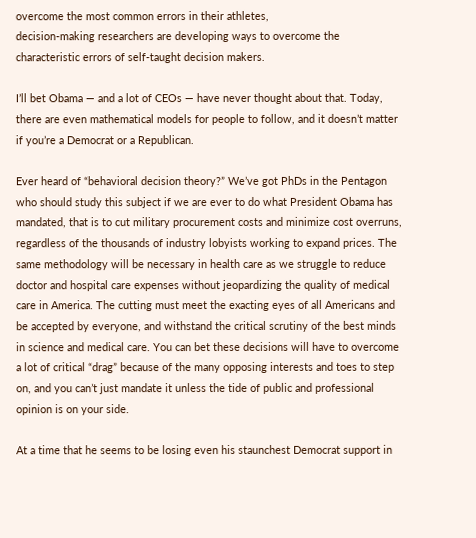overcome the most common errors in their athletes,
decision-making researchers are developing ways to overcome the characteristic errors of self-taught decision makers.

I’ll bet Obama — and a lot of CEOs — have never thought about that. Today, there are even mathematical models for people to follow, and it doesn’t matter if you’re a Democrat or a Republican.

Ever heard of “behavioral decision theory?” We’ve got PhDs in the Pentagon who should study this subject if we are ever to do what President Obama has mandated, that is to cut military procurement costs and minimize cost overruns, regardless of the thousands of industry lobyists working to expand prices. The same methodology will be necessary in health care as we struggle to reduce doctor and hospital care expenses without jeopardizing the quality of medical care in America. The cutting must meet the exacting eyes of all Americans and be accepted by everyone, and withstand the critical scrutiny of the best minds in science and medical care. You can bet these decisions will have to overcome a lot of critical “drag” because of the many opposing interests and toes to step on, and you can’t just mandate it unless the tide of public and professional opinion is on your side.

At a time that he seems to be losing even his staunchest Democrat support in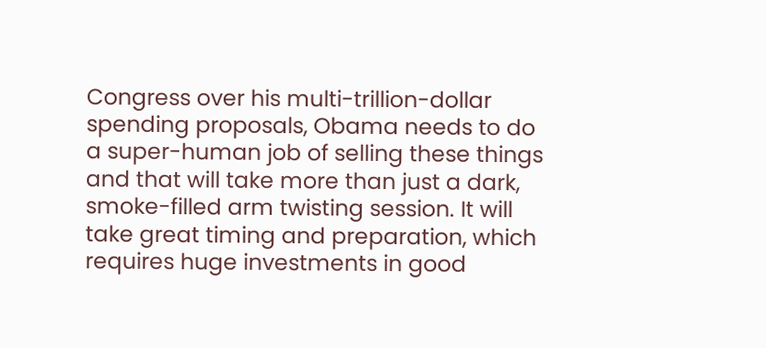Congress over his multi-trillion-dollar spending proposals, Obama needs to do a super-human job of selling these things and that will take more than just a dark, smoke-filled arm twisting session. It will take great timing and preparation, which requires huge investments in good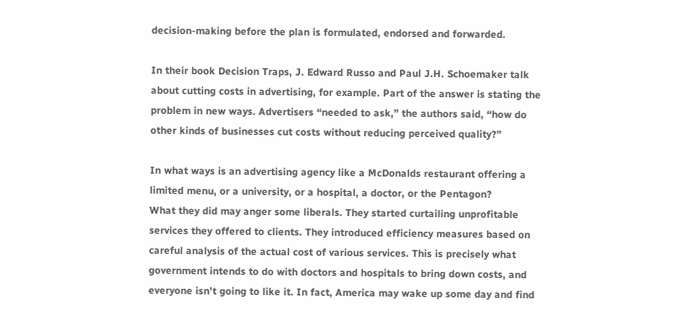decision-making before the plan is formulated, endorsed and forwarded.

In their book Decision Traps, J. Edward Russo and Paul J.H. Schoemaker talk about cutting costs in advertising, for example. Part of the answer is stating the problem in new ways. Advertisers “needed to ask,” the authors said, “how do other kinds of businesses cut costs without reducing perceived quality?”

In what ways is an advertising agency like a McDonalds restaurant offering a limited menu, or a university, or a hospital, a doctor, or the Pentagon?
What they did may anger some liberals. They started curtailing unprofitable services they offered to clients. They introduced efficiency measures based on careful analysis of the actual cost of various services. This is precisely what government intends to do with doctors and hospitals to bring down costs, and everyone isn’t going to like it. In fact, America may wake up some day and find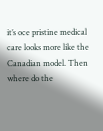it’s oce pristine medical care looks more like the Canadian model. Then where do the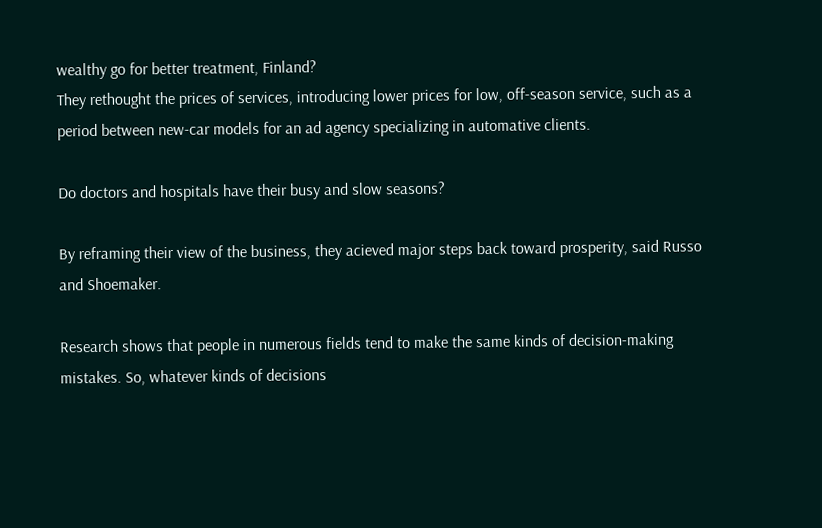wealthy go for better treatment, Finland?
They rethought the prices of services, introducing lower prices for low, off-season service, such as a period between new-car models for an ad agency specializing in automative clients.

Do doctors and hospitals have their busy and slow seasons?

By reframing their view of the business, they acieved major steps back toward prosperity, said Russo and Shoemaker.

Research shows that people in numerous fields tend to make the same kinds of decision-making mistakes. So, whatever kinds of decisions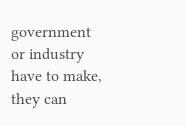government or industry have to make, they can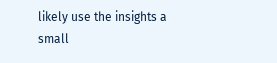likely use the insights a small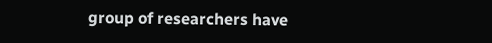group of researchers have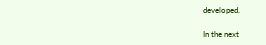developed.

In the next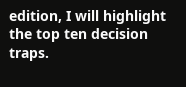edition, I will highlight the top ten decision traps.